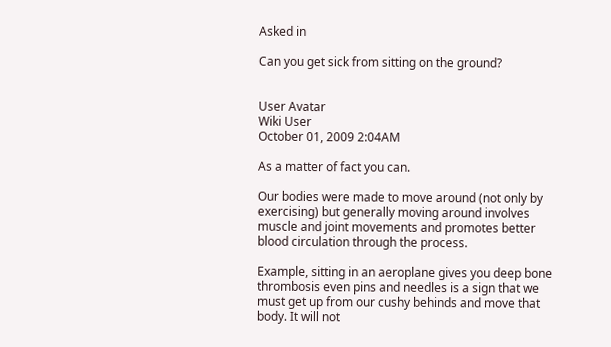Asked in

Can you get sick from sitting on the ground?


User Avatar
Wiki User
October 01, 2009 2:04AM

As a matter of fact you can.

Our bodies were made to move around (not only by exercising) but generally moving around involves muscle and joint movements and promotes better blood circulation through the process.

Example, sitting in an aeroplane gives you deep bone thrombosis even pins and needles is a sign that we must get up from our cushy behinds and move that body. It will not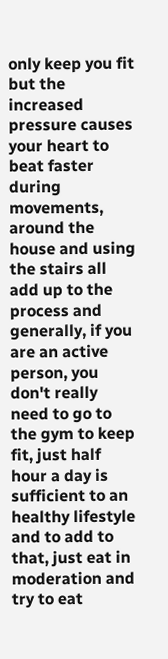only keep you fit but the increased pressure causes your heart to beat faster during movements, around the house and using the stairs all add up to the process and generally, if you are an active person, you don't really need to go to the gym to keep fit, just half hour a day is sufficient to an healthy lifestyle and to add to that, just eat in moderation and try to eat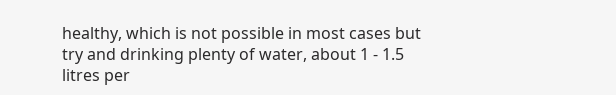healthy, which is not possible in most cases but try and drinking plenty of water, about 1 - 1.5 litres per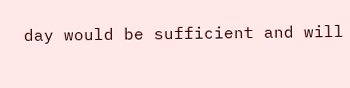day would be sufficient and will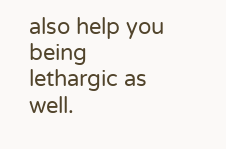also help you being lethargic as well.